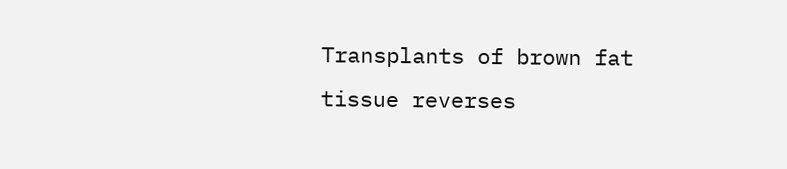Transplants of brown fat tissue reverses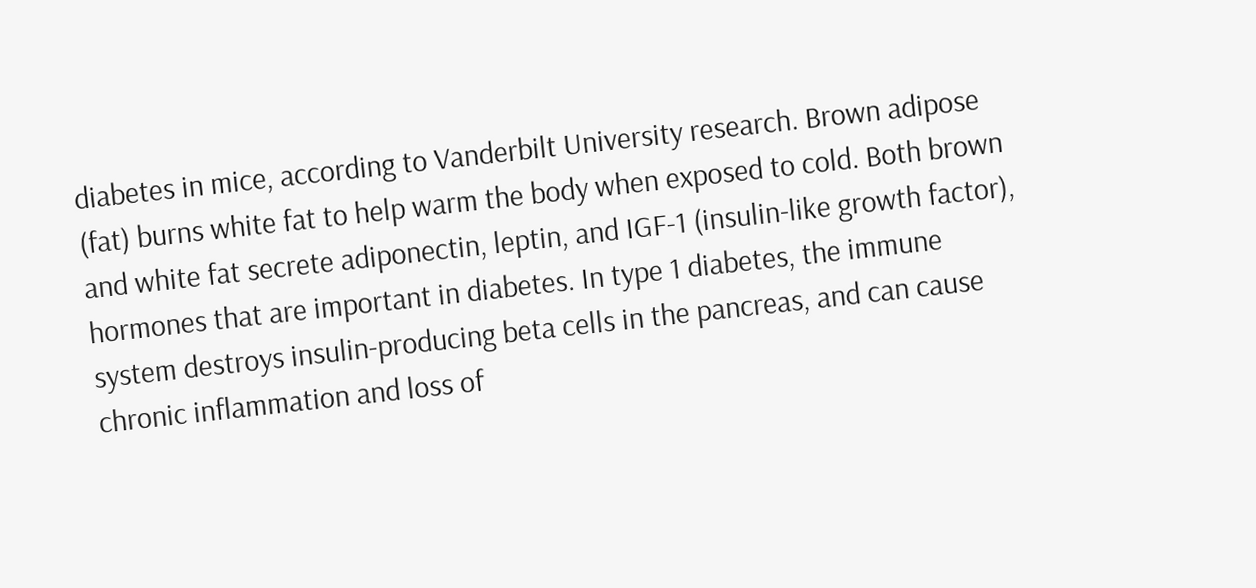diabetes in mice, according to Vanderbilt University research. Brown adipose (fat) burns white fat to help warm the body when exposed to cold. Both brown and white fat secrete adiponectin, leptin, and IGF-1 (insulin-like growth factor), hormones that are important in diabetes. In type 1 diabetes, the immune system destroys insulin-producing beta cells in the pancreas, and can cause chronic inflammation and loss of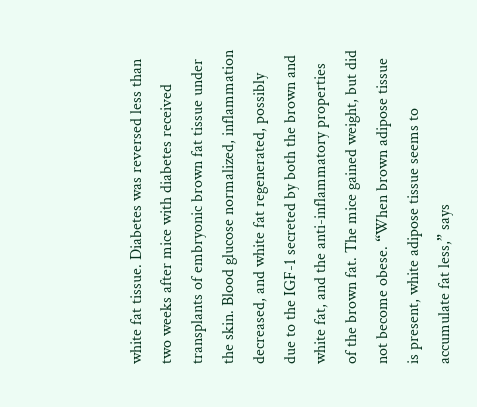white fat tissue. Diabetes was reversed less than two weeks after mice with diabetes received transplants of embryonic brown fat tissue under the skin. Blood glucose normalized, inflammation decreased, and white fat regenerated, possibly due to the IGF-1 secreted by both the brown and white fat, and the anti-inflammatory properties of the brown fat. The mice gained weight, but did not become obese. “When brown adipose tissue is present, white adipose tissue seems to accumulate fat less,” says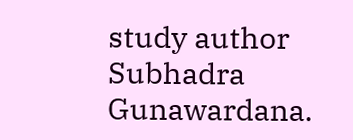study author Subhadra Gunawardana.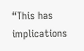“This has implications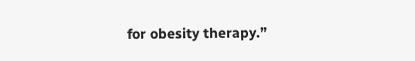for obesity therapy.”